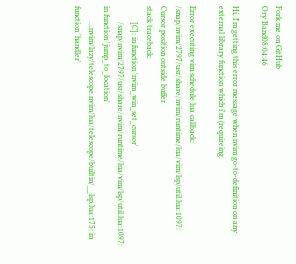Fork me on GitHub
Ory Band08:04:46

Hi, I'm getting this error message when nvim go-to-definition on any external library function which i'm (requireing.

Error executing vim.schedule lua callback: /snap/nvim/2797/usr/share/nvim/runtime/lua/vim/lsp/util.lua:1097: Cursor position outside buffer
stack traceback:
        [C]: in function 'nvim_win_set_cursor'
        /snap/nvim/2797/usr/share/nvim/runtime/lua/vim/lsp/util.lua:1097: in function 'jump_to_location'
        ...nvim/lazy/telescope.nvim/lua/telescope/builtin/__lsp.lua:175: in function 'handler'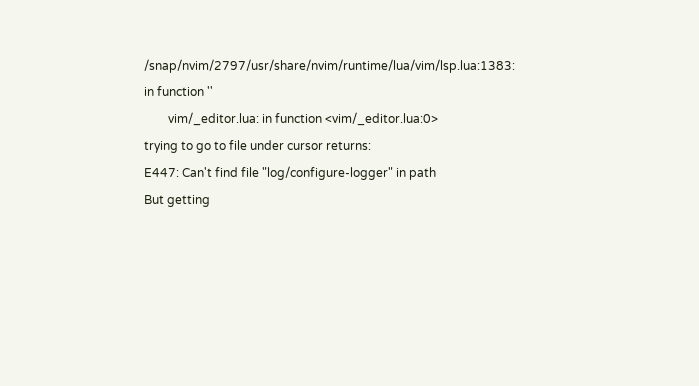/snap/nvim/2797/usr/share/nvim/runtime/lua/vim/lsp.lua:1383: in function ''
        vim/_editor.lua: in function <vim/_editor.lua:0>
trying to go to file under cursor returns:
E447: Can't find file "log/configure-logger" in path
But getting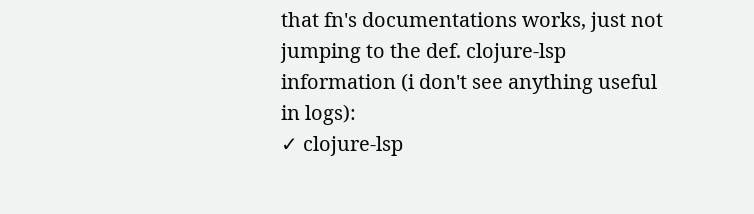that fn's documentations works, just not jumping to the def. clojure-lsp information (i don't see anything useful in logs):
✓ clojure-lsp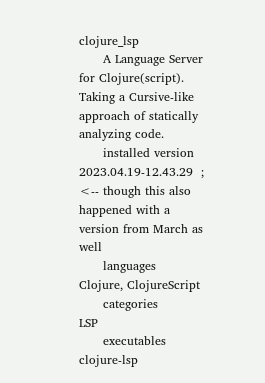clojure_lsp
      A Language Server for Clojure(script). Taking a Cursive-like approach of statically analyzing code.
      installed version 2023.04.19-12.43.29  ; <-- though this also happened with a version from March as well
      languages         Clojure, ClojureScript
      categories        LSP
      executables       clojure-lsp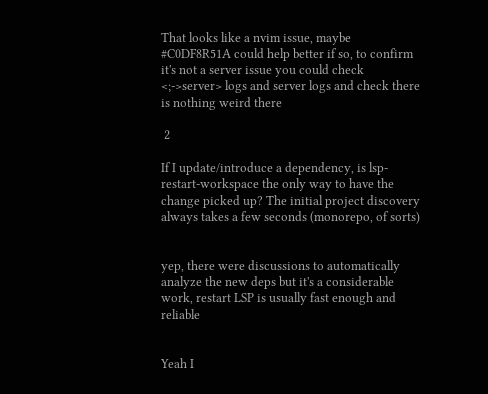That looks like a nvim issue, maybe #C0DF8R51A could help better if so, to confirm it's not a server issue you could check <;->server> logs and server logs and check there is nothing weird there

 2

If I update/introduce a dependency, is lsp-restart-workspace the only way to have the change picked up? The initial project discovery always takes a few seconds (monorepo, of sorts)


yep, there were discussions to automatically analyze the new deps but it's a considerable work, restart LSP is usually fast enough and reliable


Yeah I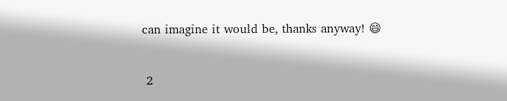can imagine it would be, thanks anyway! 😄

 2